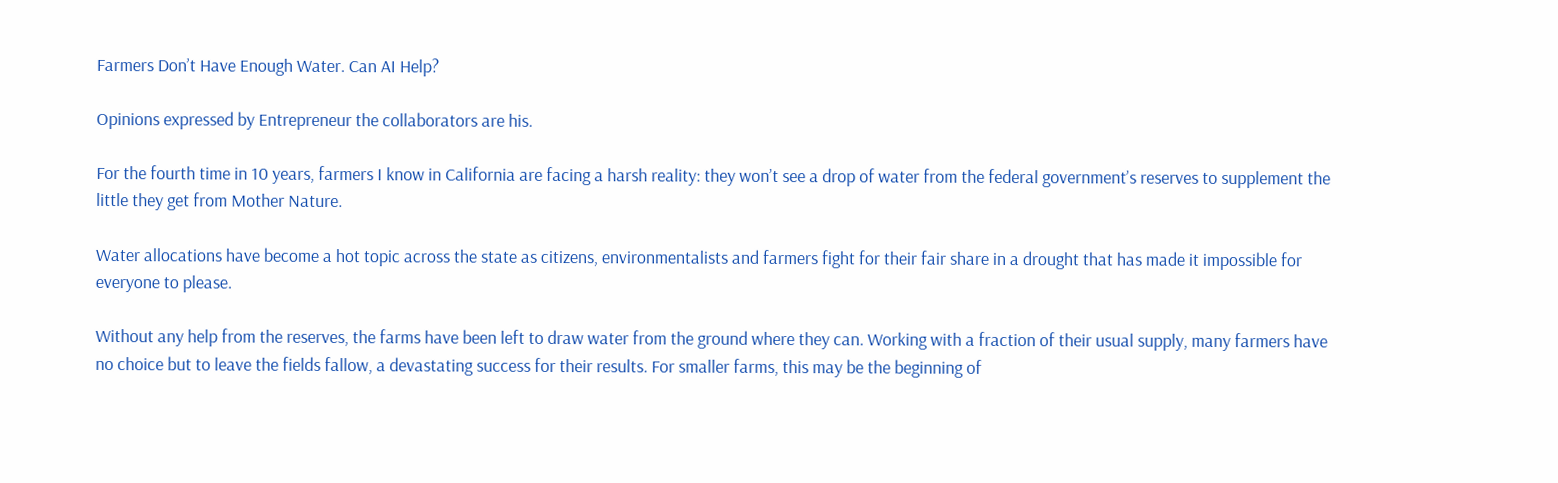Farmers Don’t Have Enough Water. Can AI Help?

Opinions expressed by Entrepreneur the collaborators are his.

For the fourth time in 10 years, farmers I know in California are facing a harsh reality: they won’t see a drop of water from the federal government’s reserves to supplement the little they get from Mother Nature.

Water allocations have become a hot topic across the state as citizens, environmentalists and farmers fight for their fair share in a drought that has made it impossible for everyone to please.

Without any help from the reserves, the farms have been left to draw water from the ground where they can. Working with a fraction of their usual supply, many farmers have no choice but to leave the fields fallow, a devastating success for their results. For smaller farms, this may be the beginning of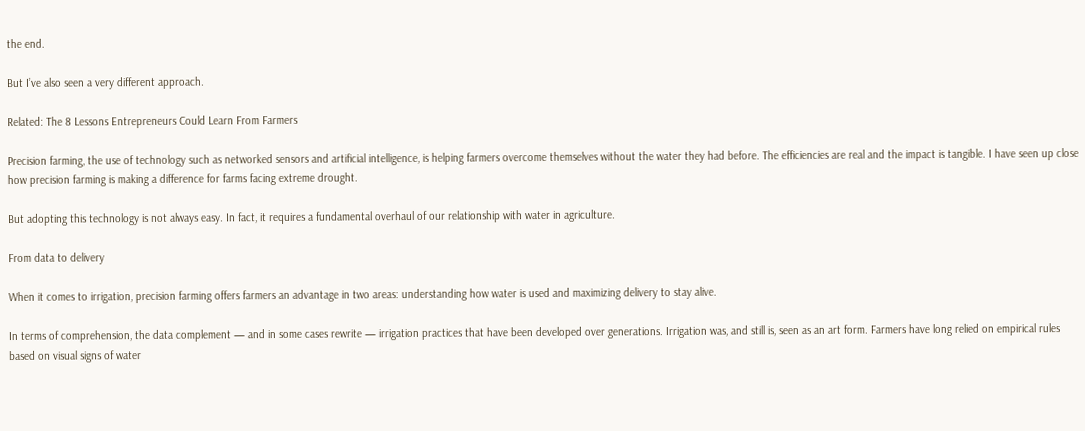the end.

But I’ve also seen a very different approach.

Related: The 8 Lessons Entrepreneurs Could Learn From Farmers

Precision farming, the use of technology such as networked sensors and artificial intelligence, is helping farmers overcome themselves without the water they had before. The efficiencies are real and the impact is tangible. I have seen up close how precision farming is making a difference for farms facing extreme drought.

But adopting this technology is not always easy. In fact, it requires a fundamental overhaul of our relationship with water in agriculture.

From data to delivery

When it comes to irrigation, precision farming offers farmers an advantage in two areas: understanding how water is used and maximizing delivery to stay alive.

In terms of comprehension, the data complement — and in some cases rewrite — irrigation practices that have been developed over generations. Irrigation was, and still is, seen as an art form. Farmers have long relied on empirical rules based on visual signs of water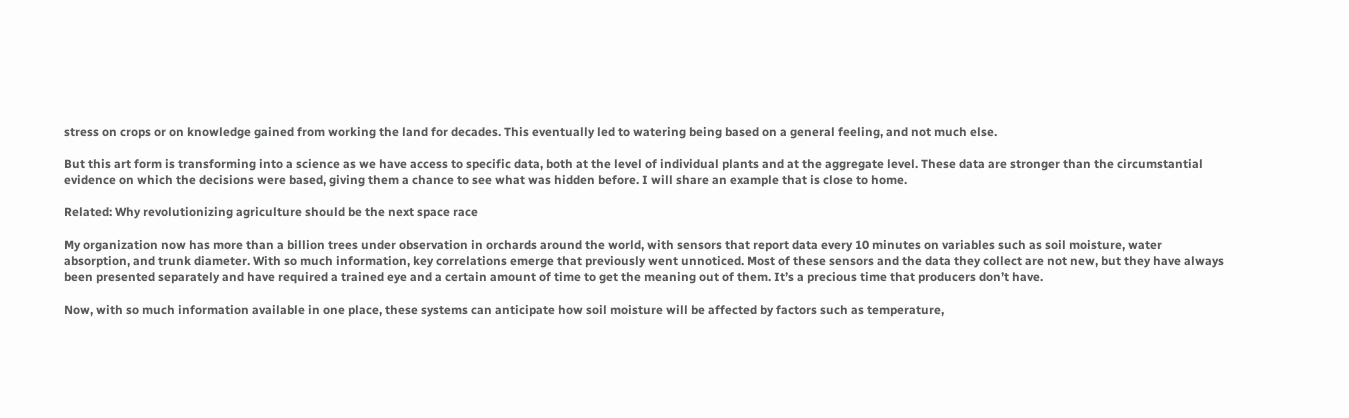stress on crops or on knowledge gained from working the land for decades. This eventually led to watering being based on a general feeling, and not much else.

But this art form is transforming into a science as we have access to specific data, both at the level of individual plants and at the aggregate level. These data are stronger than the circumstantial evidence on which the decisions were based, giving them a chance to see what was hidden before. I will share an example that is close to home.

Related: Why revolutionizing agriculture should be the next space race

My organization now has more than a billion trees under observation in orchards around the world, with sensors that report data every 10 minutes on variables such as soil moisture, water absorption, and trunk diameter. With so much information, key correlations emerge that previously went unnoticed. Most of these sensors and the data they collect are not new, but they have always been presented separately and have required a trained eye and a certain amount of time to get the meaning out of them. It’s a precious time that producers don’t have.

Now, with so much information available in one place, these systems can anticipate how soil moisture will be affected by factors such as temperature,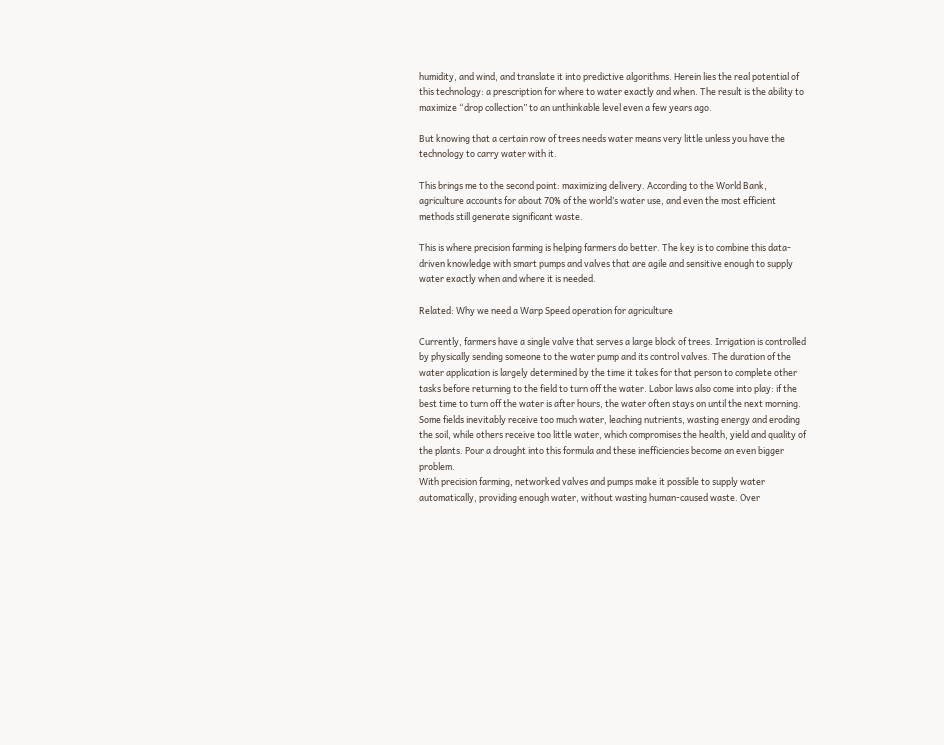humidity, and wind, and translate it into predictive algorithms. Herein lies the real potential of this technology: a prescription for where to water exactly and when. The result is the ability to maximize “drop collection” to an unthinkable level even a few years ago.

But knowing that a certain row of trees needs water means very little unless you have the technology to carry water with it.

This brings me to the second point: maximizing delivery. According to the World Bank, agriculture accounts for about 70% of the world’s water use, and even the most efficient methods still generate significant waste.

This is where precision farming is helping farmers do better. The key is to combine this data-driven knowledge with smart pumps and valves that are agile and sensitive enough to supply water exactly when and where it is needed.

Related: Why we need a Warp Speed operation for agriculture

Currently, farmers have a single valve that serves a large block of trees. Irrigation is controlled by physically sending someone to the water pump and its control valves. The duration of the water application is largely determined by the time it takes for that person to complete other tasks before returning to the field to turn off the water. Labor laws also come into play: if the best time to turn off the water is after hours, the water often stays on until the next morning. Some fields inevitably receive too much water, leaching nutrients, wasting energy and eroding the soil, while others receive too little water, which compromises the health, yield and quality of the plants. Pour a drought into this formula and these inefficiencies become an even bigger problem.
With precision farming, networked valves and pumps make it possible to supply water automatically, providing enough water, without wasting human-caused waste. Over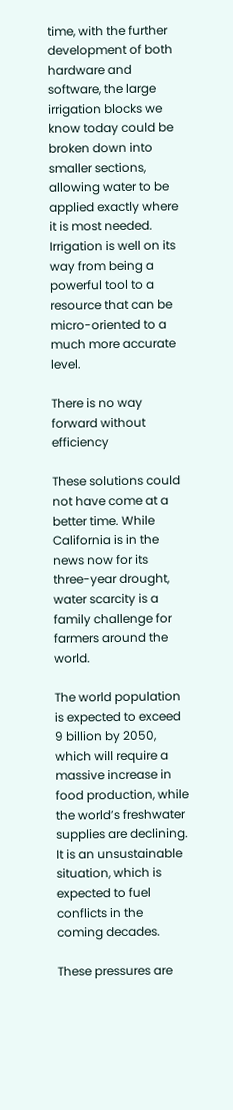time, with the further development of both hardware and software, the large irrigation blocks we know today could be broken down into smaller sections, allowing water to be applied exactly where it is most needed. Irrigation is well on its way from being a powerful tool to a resource that can be micro-oriented to a much more accurate level.

There is no way forward without efficiency

These solutions could not have come at a better time. While California is in the news now for its three-year drought, water scarcity is a family challenge for farmers around the world.

The world population is expected to exceed 9 billion by 2050, which will require a massive increase in food production, while the world’s freshwater supplies are declining. It is an unsustainable situation, which is expected to fuel conflicts in the coming decades.

These pressures are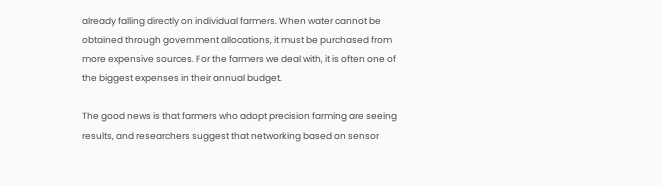already falling directly on individual farmers. When water cannot be obtained through government allocations, it must be purchased from more expensive sources. For the farmers we deal with, it is often one of the biggest expenses in their annual budget.

The good news is that farmers who adopt precision farming are seeing results, and researchers suggest that networking based on sensor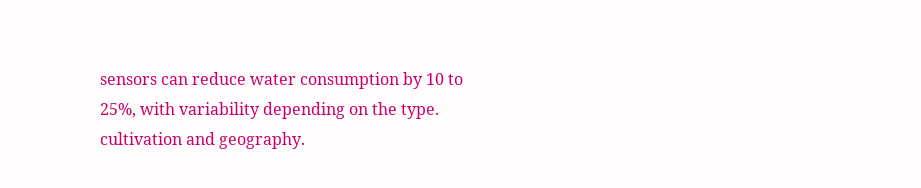sensors can reduce water consumption by 10 to 25%, with variability depending on the type. cultivation and geography.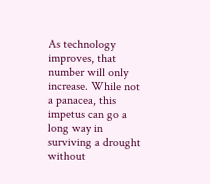As technology improves, that number will only increase. While not a panacea, this impetus can go a long way in surviving a drought without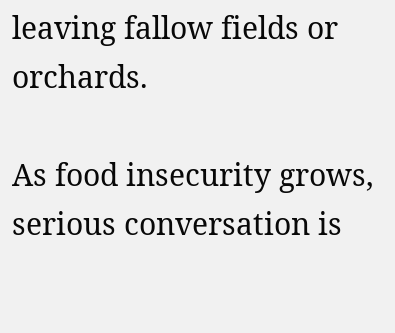leaving fallow fields or orchards.

As food insecurity grows, serious conversation is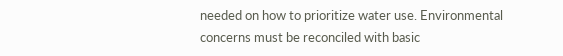needed on how to prioritize water use. Environmental concerns must be reconciled with basic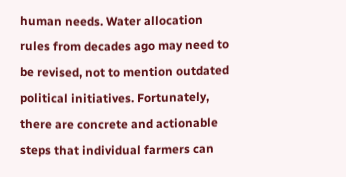human needs. Water allocation rules from decades ago may need to be revised, not to mention outdated political initiatives. Fortunately, there are concrete and actionable steps that individual farmers can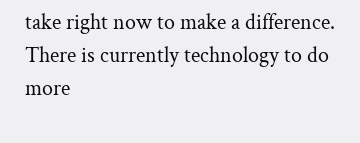take right now to make a difference. There is currently technology to do more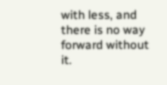with less, and there is no way forward without it.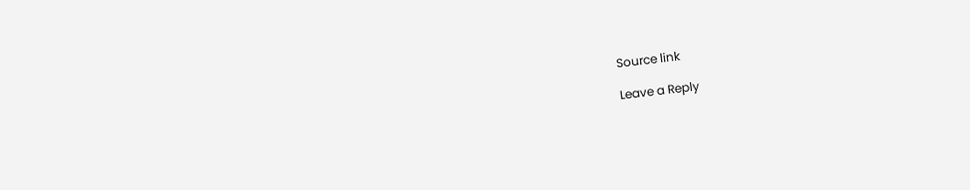Source link

Leave a Reply